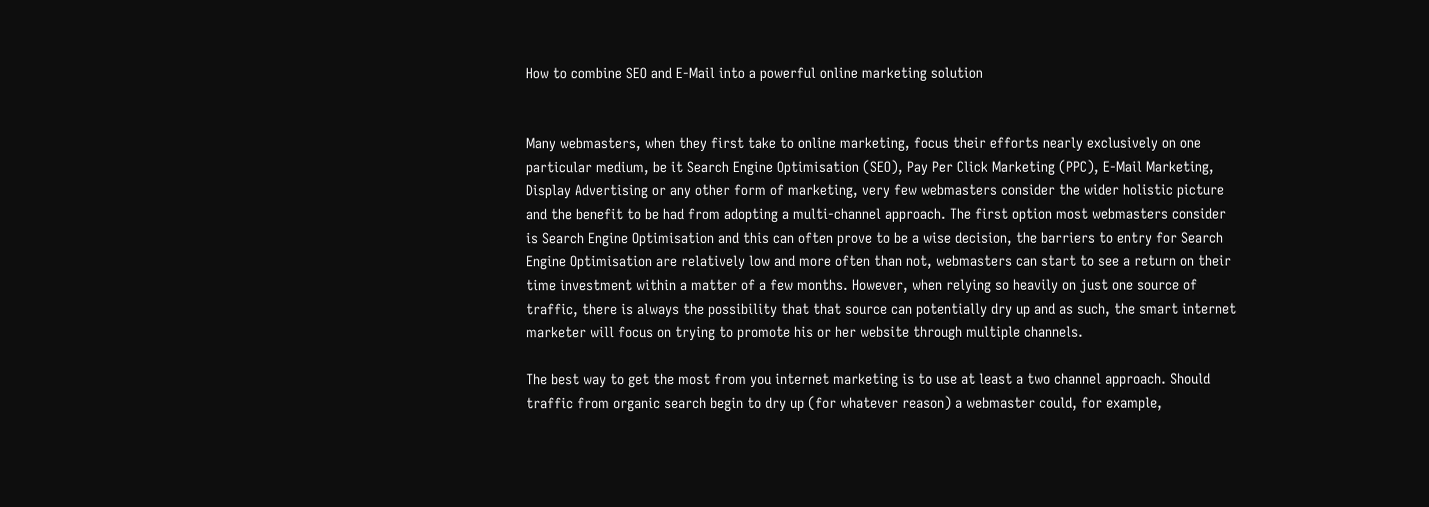How to combine SEO and E-Mail into a powerful online marketing solution


Many webmasters, when they first take to online marketing, focus their efforts nearly exclusively on one particular medium, be it Search Engine Optimisation (SEO), Pay Per Click Marketing (PPC), E-Mail Marketing, Display Advertising or any other form of marketing, very few webmasters consider the wider holistic picture and the benefit to be had from adopting a multi-channel approach. The first option most webmasters consider is Search Engine Optimisation and this can often prove to be a wise decision, the barriers to entry for Search Engine Optimisation are relatively low and more often than not, webmasters can start to see a return on their time investment within a matter of a few months. However, when relying so heavily on just one source of traffic, there is always the possibility that that source can potentially dry up and as such, the smart internet marketer will focus on trying to promote his or her website through multiple channels.

The best way to get the most from you internet marketing is to use at least a two channel approach. Should traffic from organic search begin to dry up (for whatever reason) a webmaster could, for example,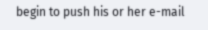begin to push his or her e-mail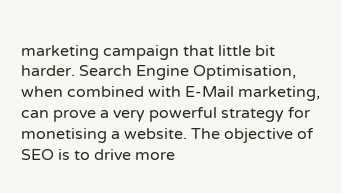marketing campaign that little bit harder. Search Engine Optimisation, when combined with E-Mail marketing, can prove a very powerful strategy for monetising a website. The objective of SEO is to drive more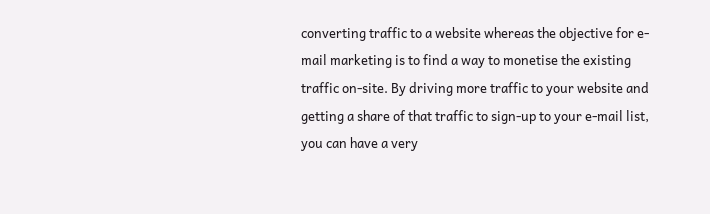converting traffic to a website whereas the objective for e-mail marketing is to find a way to monetise the existing traffic on-site. By driving more traffic to your website and getting a share of that traffic to sign-up to your e-mail list, you can have a very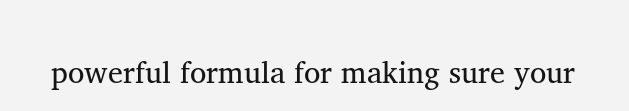powerful formula for making sure your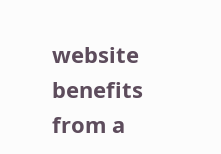website benefits from a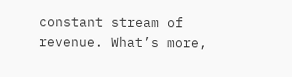constant stream of revenue. What’s more,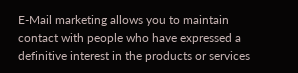E-Mail marketing allows you to maintain contact with people who have expressed a definitive interest in the products or services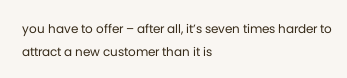you have to offer – after all, it’s seven times harder to attract a new customer than it is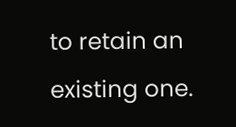to retain an existing one.